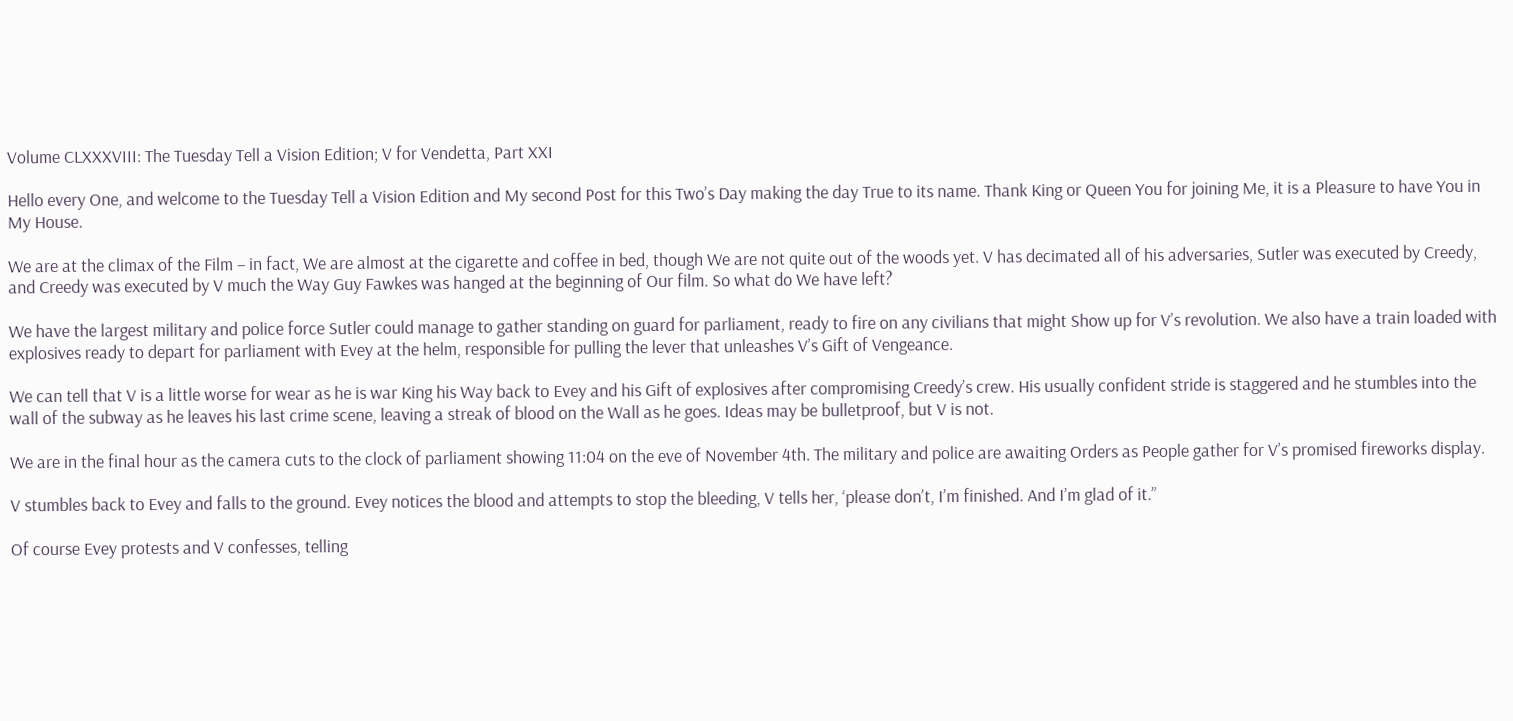Volume CLXXXVIII: The Tuesday Tell a Vision Edition; V for Vendetta, Part XXI

Hello every One, and welcome to the Tuesday Tell a Vision Edition and My second Post for this Two’s Day making the day True to its name. Thank King or Queen You for joining Me, it is a Pleasure to have You in My House.

We are at the climax of the Film – in fact, We are almost at the cigarette and coffee in bed, though We are not quite out of the woods yet. V has decimated all of his adversaries, Sutler was executed by Creedy, and Creedy was executed by V much the Way Guy Fawkes was hanged at the beginning of Our film. So what do We have left?

We have the largest military and police force Sutler could manage to gather standing on guard for parliament, ready to fire on any civilians that might Show up for V’s revolution. We also have a train loaded with explosives ready to depart for parliament with Evey at the helm, responsible for pulling the lever that unleashes V’s Gift of Vengeance.

We can tell that V is a little worse for wear as he is war King his Way back to Evey and his Gift of explosives after compromising Creedy’s crew. His usually confident stride is staggered and he stumbles into the wall of the subway as he leaves his last crime scene, leaving a streak of blood on the Wall as he goes. Ideas may be bulletproof, but V is not.

We are in the final hour as the camera cuts to the clock of parliament showing 11:04 on the eve of November 4th. The military and police are awaiting Orders as People gather for V’s promised fireworks display.

V stumbles back to Evey and falls to the ground. Evey notices the blood and attempts to stop the bleeding, V tells her, ‘please don’t, I’m finished. And I’m glad of it.”

Of course Evey protests and V confesses, telling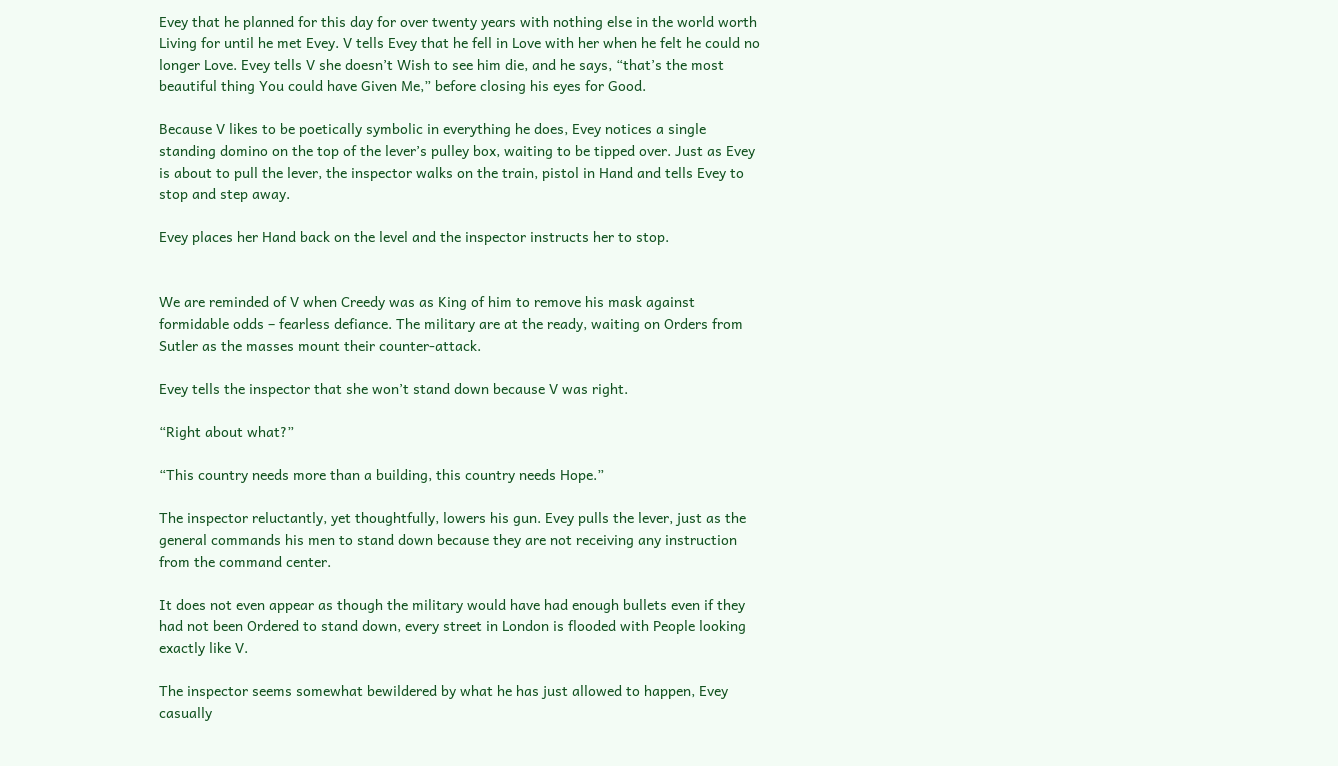Evey that he planned for this day for over twenty years with nothing else in the world worth Living for until he met Evey. V tells Evey that he fell in Love with her when he felt he could no longer Love. Evey tells V she doesn’t Wish to see him die, and he says, “that’s the most beautiful thing You could have Given Me,” before closing his eyes for Good.

Because V likes to be poetically symbolic in everything he does, Evey notices a single standing domino on the top of the lever’s pulley box, waiting to be tipped over. Just as Evey is about to pull the lever, the inspector walks on the train, pistol in Hand and tells Evey to stop and step away.

Evey places her Hand back on the level and the inspector instructs her to stop.


We are reminded of V when Creedy was as King of him to remove his mask against formidable odds – fearless defiance. The military are at the ready, waiting on Orders from Sutler as the masses mount their counter-attack.

Evey tells the inspector that she won’t stand down because V was right.

“Right about what?”

“This country needs more than a building, this country needs Hope.”

The inspector reluctantly, yet thoughtfully, lowers his gun. Evey pulls the lever, just as the general commands his men to stand down because they are not receiving any instruction from the command center.

It does not even appear as though the military would have had enough bullets even if they had not been Ordered to stand down, every street in London is flooded with People looking exactly like V.

The inspector seems somewhat bewildered by what he has just allowed to happen, Evey casually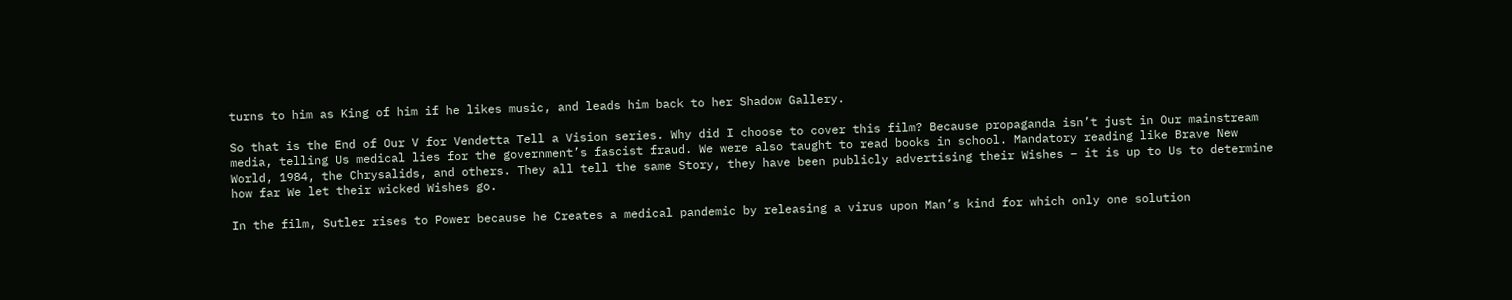turns to him as King of him if he likes music, and leads him back to her Shadow Gallery.

So that is the End of Our V for Vendetta Tell a Vision series. Why did I choose to cover this film? Because propaganda isn’t just in Our mainstream media, telling Us medical lies for the government’s fascist fraud. We were also taught to read books in school. Mandatory reading like Brave New World, 1984, the Chrysalids, and others. They all tell the same Story, they have been publicly advertising their Wishes – it is up to Us to determine how far We let their wicked Wishes go.

In the film, Sutler rises to Power because he Creates a medical pandemic by releasing a virus upon Man’s kind for which only one solution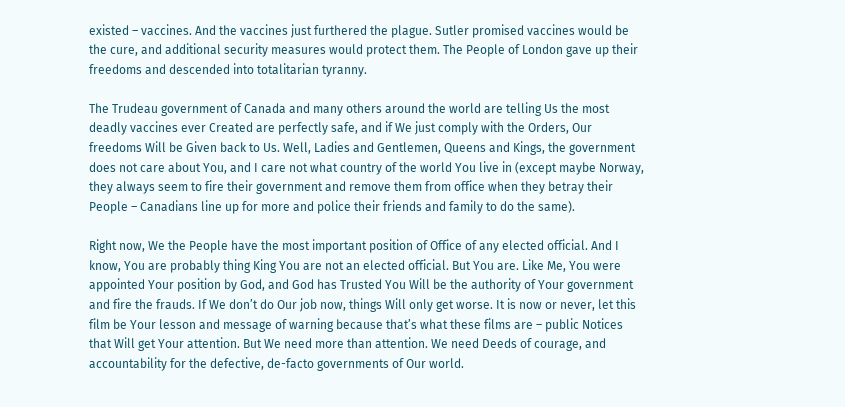existed – vaccines. And the vaccines just furthered the plague. Sutler promised vaccines would be the cure, and additional security measures would protect them. The People of London gave up their freedoms and descended into totalitarian tyranny.

The Trudeau government of Canada and many others around the world are telling Us the most deadly vaccines ever Created are perfectly safe, and if We just comply with the Orders, Our freedoms Will be Given back to Us. Well, Ladies and Gentlemen, Queens and Kings, the government does not care about You, and I care not what country of the world You live in (except maybe Norway, they always seem to fire their government and remove them from office when they betray their People – Canadians line up for more and police their friends and family to do the same).

Right now, We the People have the most important position of Office of any elected official. And I know, You are probably thing King You are not an elected official. But You are. Like Me, You were appointed Your position by God, and God has Trusted You Will be the authority of Your government and fire the frauds. If We don’t do Our job now, things Will only get worse. It is now or never, let this film be Your lesson and message of warning because that’s what these films are – public Notices that Will get Your attention. But We need more than attention. We need Deeds of courage, and accountability for the defective, de-facto governments of Our world.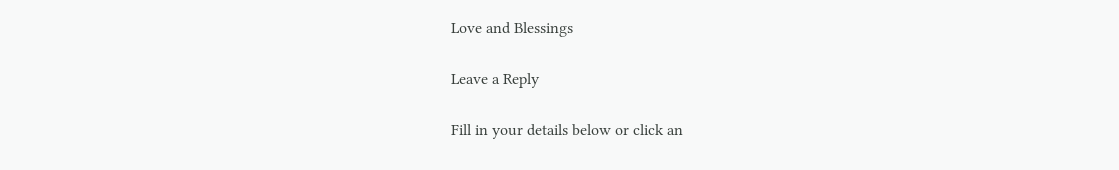Love and Blessings

Leave a Reply

Fill in your details below or click an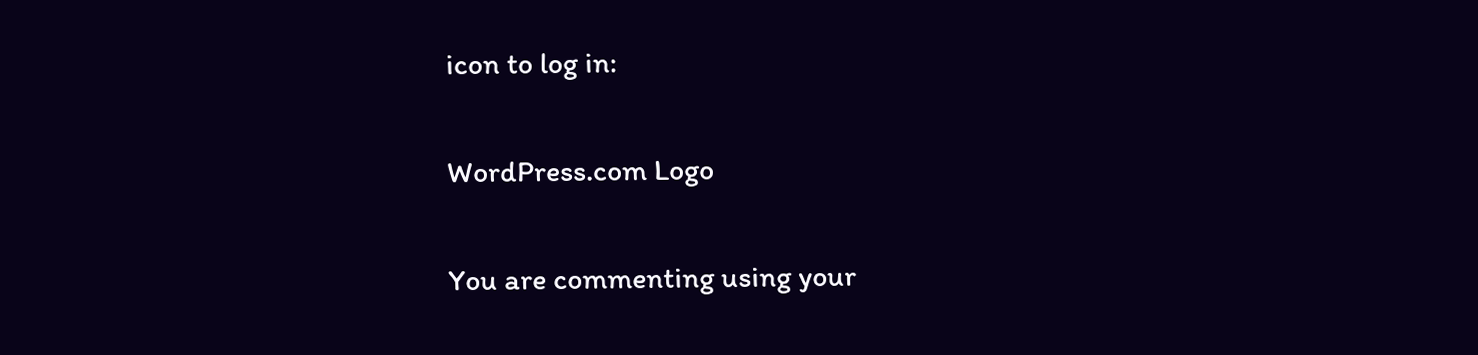icon to log in:

WordPress.com Logo

You are commenting using your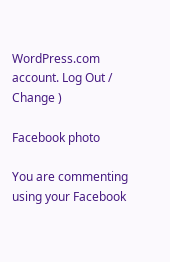WordPress.com account. Log Out /  Change )

Facebook photo

You are commenting using your Facebook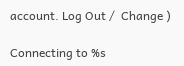account. Log Out /  Change )

Connecting to %s